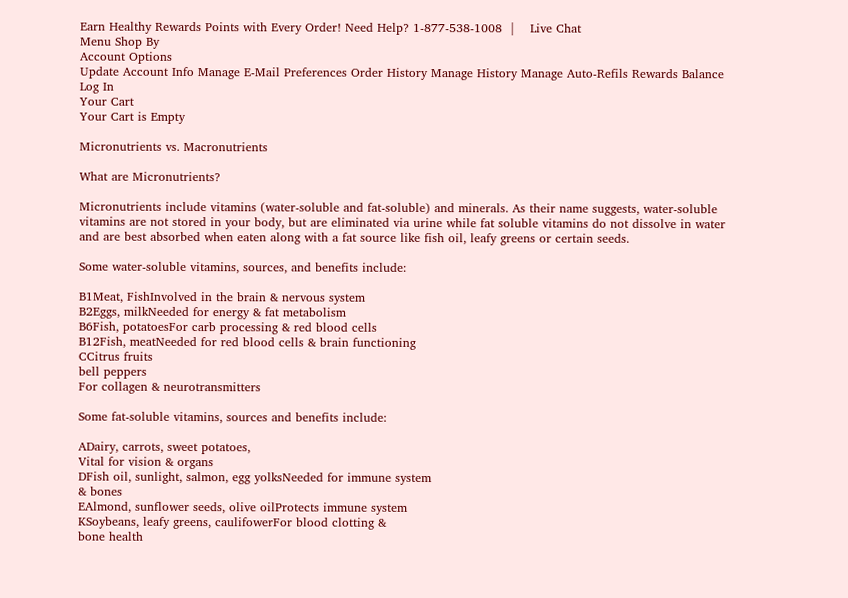Earn Healthy Rewards Points with Every Order! Need Help? 1-877-538-1008  |    Live Chat
Menu Shop By
Account Options
Update Account Info Manage E-Mail Preferences Order History Manage History Manage Auto-Refils Rewards Balance Log In
Your Cart
Your Cart is Empty

Micronutrients vs. Macronutrients

What are Micronutrients?

Micronutrients include vitamins (water-soluble and fat-soluble) and minerals. As their name suggests, water-soluble vitamins are not stored in your body, but are eliminated via urine while fat soluble vitamins do not dissolve in water and are best absorbed when eaten along with a fat source like fish oil, leafy greens or certain seeds.

Some water-soluble vitamins, sources, and benefits include:

B1Meat, FishInvolved in the brain & nervous system
B2Eggs, milkNeeded for energy & fat metabolism
B6Fish, potatoesFor carb processing & red blood cells
B12Fish, meatNeeded for red blood cells & brain functioning
CCitrus fruits
bell peppers
For collagen & neurotransmitters

Some fat-soluble vitamins, sources and benefits include:

ADairy, carrots, sweet potatoes,
Vital for vision & organs
DFish oil, sunlight, salmon, egg yolksNeeded for immune system
& bones
EAlmond, sunflower seeds, olive oilProtects immune system
KSoybeans, leafy greens, caulifowerFor blood clotting &
bone health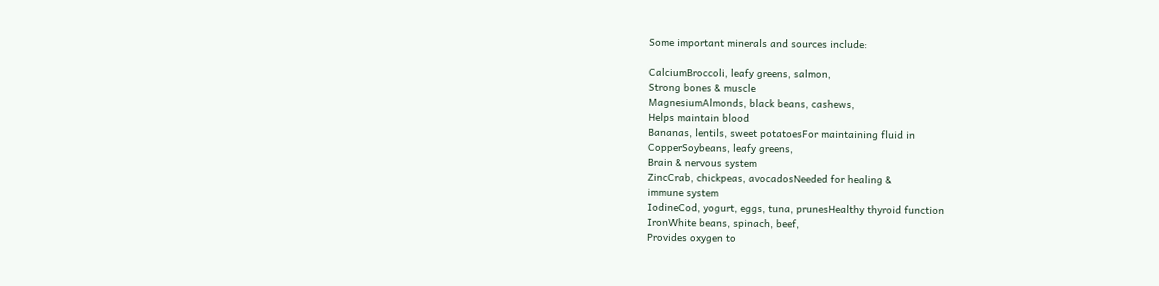Some important minerals and sources include:

CalciumBroccoli, leafy greens, salmon,
Strong bones & muscle
MagnesiumAlmonds, black beans, cashews,
Helps maintain blood
Bananas, lentils, sweet potatoesFor maintaining fluid in
CopperSoybeans, leafy greens,
Brain & nervous system
ZincCrab, chickpeas, avocadosNeeded for healing &
immune system
IodineCod, yogurt, eggs, tuna, prunesHealthy thyroid function
IronWhite beans, spinach, beef,
Provides oxygen to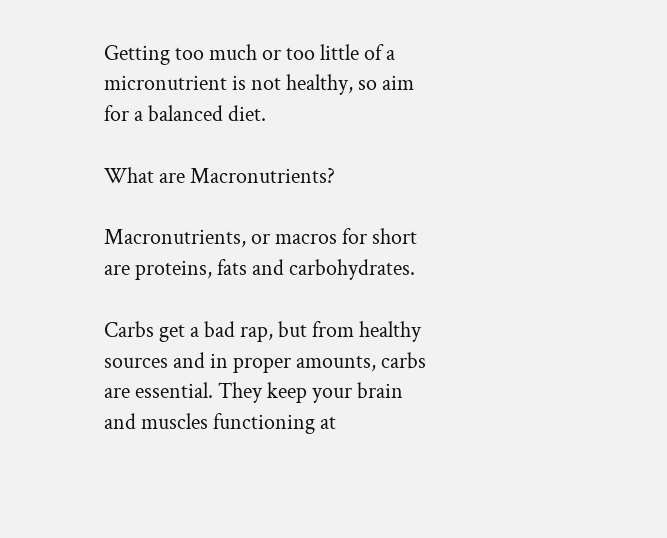Getting too much or too little of a micronutrient is not healthy, so aim for a balanced diet.

What are Macronutrients?

Macronutrients, or macros for short are proteins, fats and carbohydrates.

Carbs get a bad rap, but from healthy sources and in proper amounts, carbs are essential. They keep your brain and muscles functioning at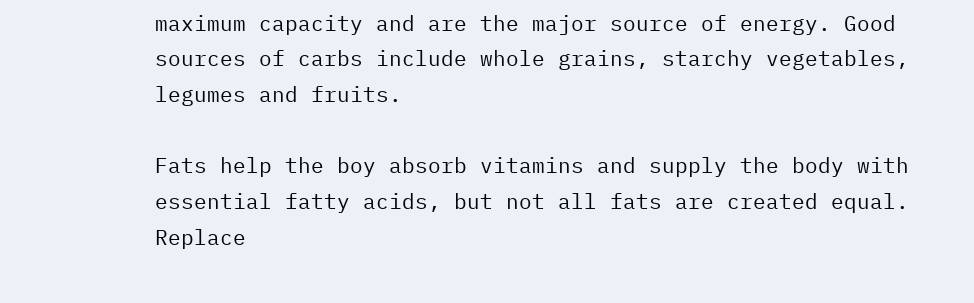maximum capacity and are the major source of energy. Good sources of carbs include whole grains, starchy vegetables, legumes and fruits.

Fats help the boy absorb vitamins and supply the body with essential fatty acids, but not all fats are created equal. Replace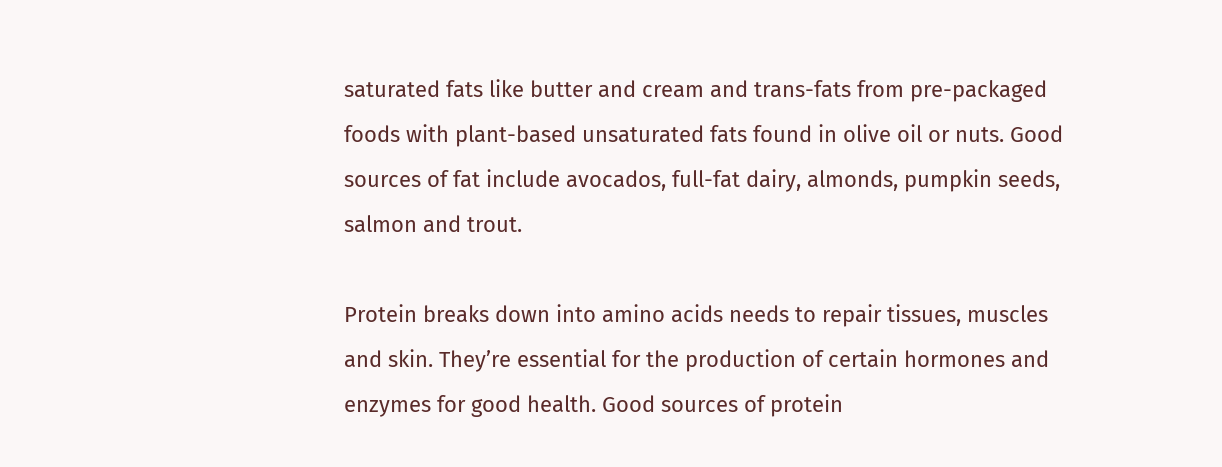saturated fats like butter and cream and trans-fats from pre-packaged foods with plant-based unsaturated fats found in olive oil or nuts. Good sources of fat include avocados, full-fat dairy, almonds, pumpkin seeds, salmon and trout.

Protein breaks down into amino acids needs to repair tissues, muscles and skin. They’re essential for the production of certain hormones and enzymes for good health. Good sources of protein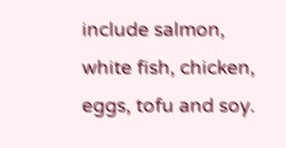include salmon, white fish, chicken, eggs, tofu and soy.